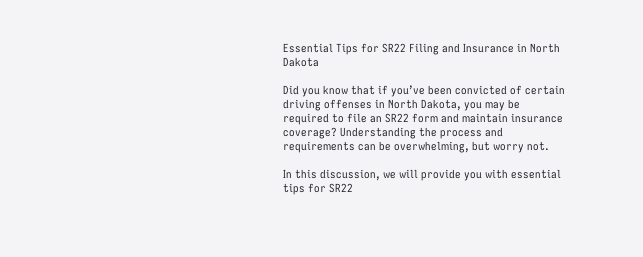Essential Tips for SR22 Filing and Insurance in North Dakota

Did you know that if you’ve been convicted of certain driving offenses in North Dakota, you may be required to file an SR22 form and maintain insurance coverage? Understanding the process and requirements can be overwhelming, but worry not.

In this discussion, we will provide you with essential tips for SR22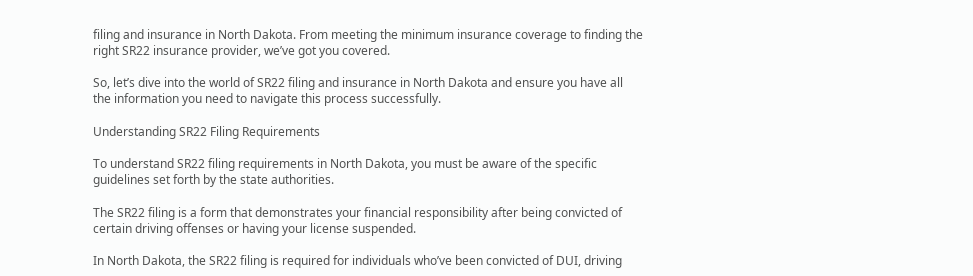filing and insurance in North Dakota. From meeting the minimum insurance coverage to finding the right SR22 insurance provider, we’ve got you covered.

So, let’s dive into the world of SR22 filing and insurance in North Dakota and ensure you have all the information you need to navigate this process successfully.

Understanding SR22 Filing Requirements

To understand SR22 filing requirements in North Dakota, you must be aware of the specific guidelines set forth by the state authorities.

The SR22 filing is a form that demonstrates your financial responsibility after being convicted of certain driving offenses or having your license suspended.

In North Dakota, the SR22 filing is required for individuals who’ve been convicted of DUI, driving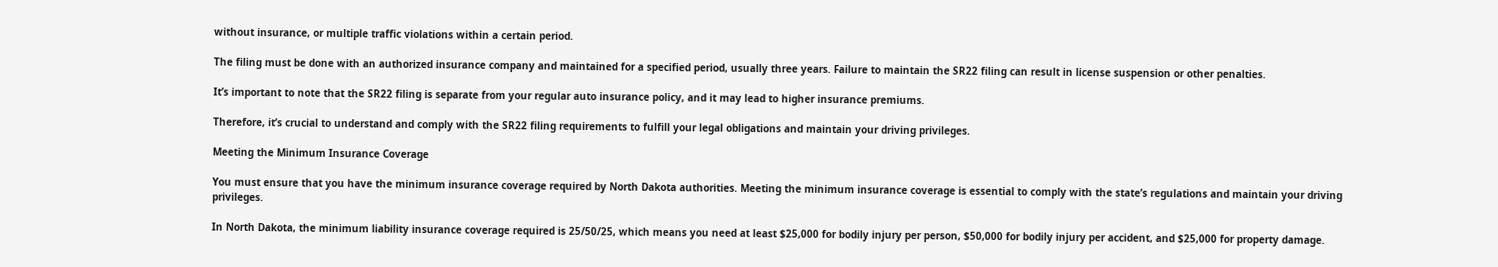without insurance, or multiple traffic violations within a certain period.

The filing must be done with an authorized insurance company and maintained for a specified period, usually three years. Failure to maintain the SR22 filing can result in license suspension or other penalties.

It’s important to note that the SR22 filing is separate from your regular auto insurance policy, and it may lead to higher insurance premiums.

Therefore, it’s crucial to understand and comply with the SR22 filing requirements to fulfill your legal obligations and maintain your driving privileges.

Meeting the Minimum Insurance Coverage

You must ensure that you have the minimum insurance coverage required by North Dakota authorities. Meeting the minimum insurance coverage is essential to comply with the state’s regulations and maintain your driving privileges.

In North Dakota, the minimum liability insurance coverage required is 25/50/25, which means you need at least $25,000 for bodily injury per person, $50,000 for bodily injury per accident, and $25,000 for property damage.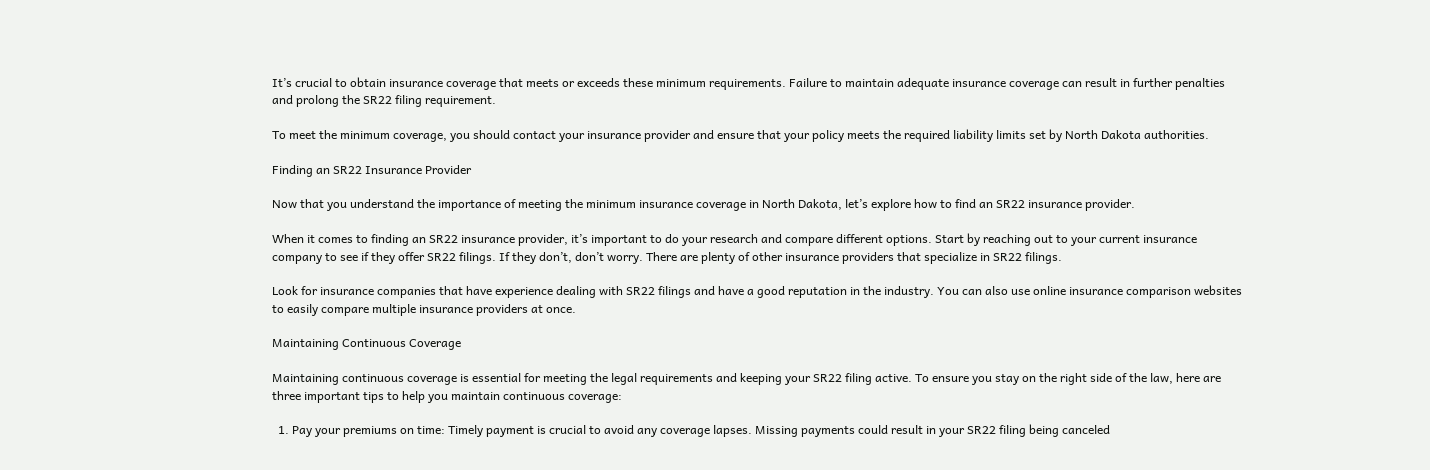It’s crucial to obtain insurance coverage that meets or exceeds these minimum requirements. Failure to maintain adequate insurance coverage can result in further penalties and prolong the SR22 filing requirement.

To meet the minimum coverage, you should contact your insurance provider and ensure that your policy meets the required liability limits set by North Dakota authorities.

Finding an SR22 Insurance Provider

Now that you understand the importance of meeting the minimum insurance coverage in North Dakota, let’s explore how to find an SR22 insurance provider.

When it comes to finding an SR22 insurance provider, it’s important to do your research and compare different options. Start by reaching out to your current insurance company to see if they offer SR22 filings. If they don’t, don’t worry. There are plenty of other insurance providers that specialize in SR22 filings.

Look for insurance companies that have experience dealing with SR22 filings and have a good reputation in the industry. You can also use online insurance comparison websites to easily compare multiple insurance providers at once.

Maintaining Continuous Coverage

Maintaining continuous coverage is essential for meeting the legal requirements and keeping your SR22 filing active. To ensure you stay on the right side of the law, here are three important tips to help you maintain continuous coverage:

  1. Pay your premiums on time: Timely payment is crucial to avoid any coverage lapses. Missing payments could result in your SR22 filing being canceled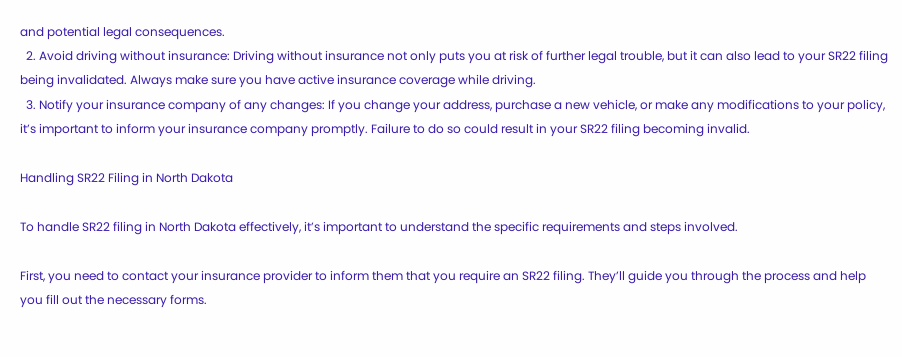and potential legal consequences.
  2. Avoid driving without insurance: Driving without insurance not only puts you at risk of further legal trouble, but it can also lead to your SR22 filing being invalidated. Always make sure you have active insurance coverage while driving.
  3. Notify your insurance company of any changes: If you change your address, purchase a new vehicle, or make any modifications to your policy, it’s important to inform your insurance company promptly. Failure to do so could result in your SR22 filing becoming invalid.

Handling SR22 Filing in North Dakota

To handle SR22 filing in North Dakota effectively, it’s important to understand the specific requirements and steps involved.

First, you need to contact your insurance provider to inform them that you require an SR22 filing. They’ll guide you through the process and help you fill out the necessary forms.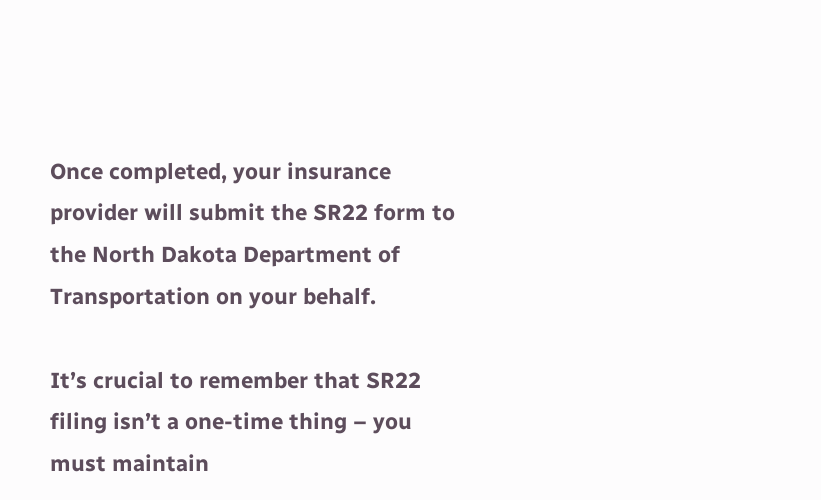Once completed, your insurance provider will submit the SR22 form to the North Dakota Department of Transportation on your behalf.

It’s crucial to remember that SR22 filing isn’t a one-time thing – you must maintain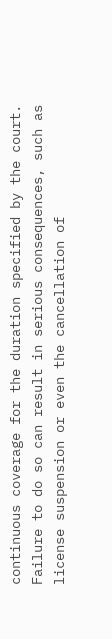continuous coverage for the duration specified by the court. Failure to do so can result in serious consequences, such as license suspension or even the cancellation of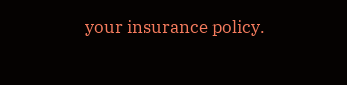your insurance policy.